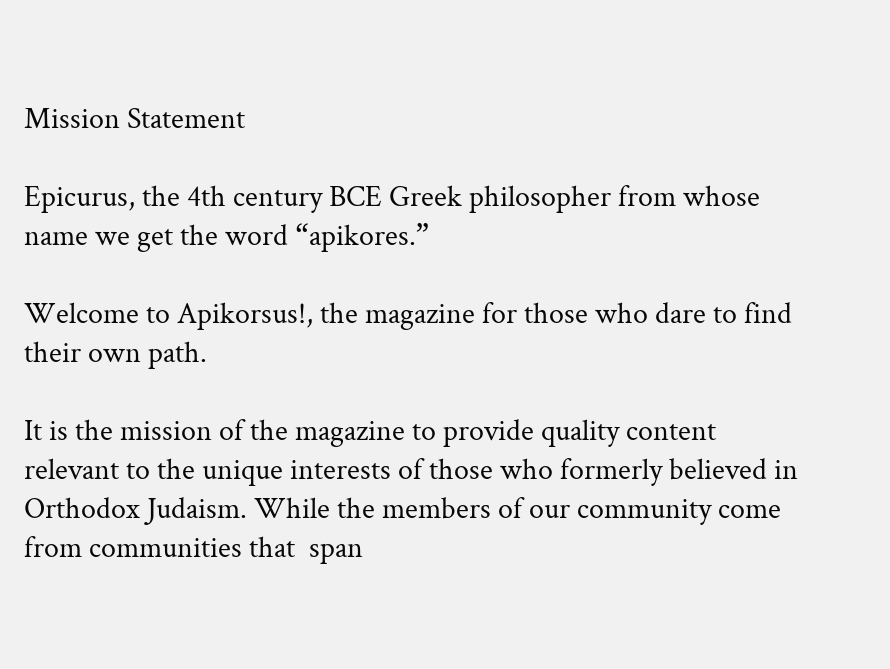Mission Statement

Epicurus, the 4th century BCE Greek philosopher from whose name we get the word “apikores.”

Welcome to Apikorsus!, the magazine for those who dare to find their own path.

It is the mission of the magazine to provide quality content relevant to the unique interests of those who formerly believed in Orthodox Judaism. While the members of our community come from communities that  span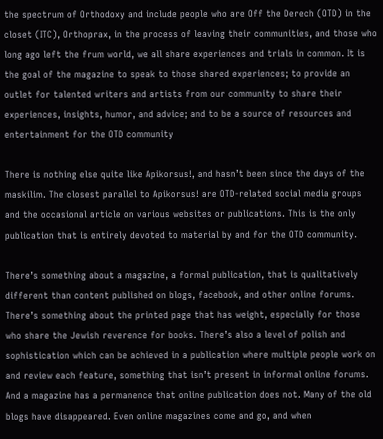the spectrum of Orthodoxy and include people who are Off the Derech (OTD) in the closet (ITC), Orthoprax, in the process of leaving their communities, and those who long ago left the frum world, we all share experiences and trials in common. It is the goal of the magazine to speak to those shared experiences; to provide an outlet for talented writers and artists from our community to share their experiences, insights, humor, and advice; and to be a source of resources and entertainment for the OTD community

There is nothing else quite like Apikorsus!, and hasn’t been since the days of the maskilim. The closest parallel to Apikorsus! are OTD-related social media groups and the occasional article on various websites or publications. This is the only publication that is entirely devoted to material by and for the OTD community.

There’s something about a magazine, a formal publication, that is qualitatively different than content published on blogs, facebook, and other online forums. There’s something about the printed page that has weight, especially for those who share the Jewish reverence for books. There’s also a level of polish and sophistication which can be achieved in a publication where multiple people work on and review each feature, something that isn’t present in informal online forums. And a magazine has a permanence that online publication does not. Many of the old blogs have disappeared. Even online magazines come and go, and when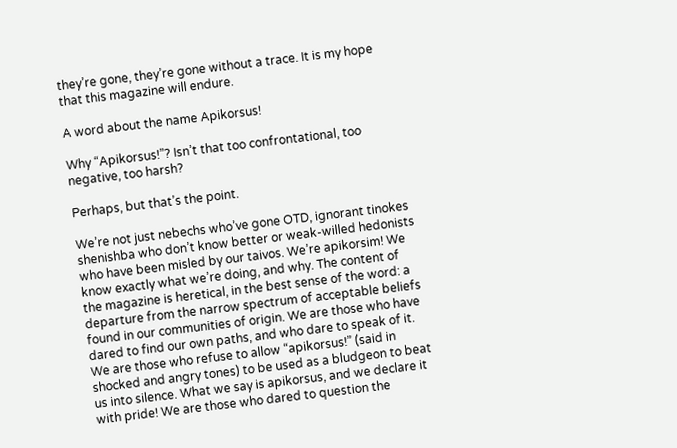they’re gone, they’re gone without a trace. It is my hope that this magazine will endure.

A word about the name Apikorsus!

Why “Apikorsus!”? Isn’t that too confrontational, too negative, too harsh?

Perhaps, but that’s the point.

We’re not just nebechs who’ve gone OTD, ignorant tinokes shenishba who don’t know better or weak-willed hedonists who have been misled by our taivos. We’re apikorsim! We know exactly what we’re doing, and why. The content of the magazine is heretical, in the best sense of the word: a departure from the narrow spectrum of acceptable beliefs found in our communities of origin. We are those who have dared to find our own paths, and who dare to speak of it. We are those who refuse to allow “apikorsus!” (said in shocked and angry tones) to be used as a bludgeon to beat us into silence. What we say is apikorsus, and we declare it with pride! We are those who dared to question the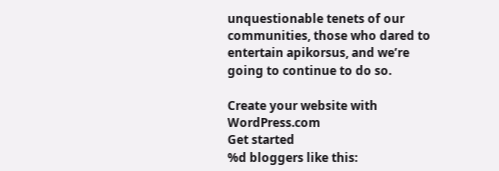unquestionable tenets of our communities, those who dared to entertain apikorsus, and we’re going to continue to do so.

Create your website with WordPress.com
Get started
%d bloggers like this: